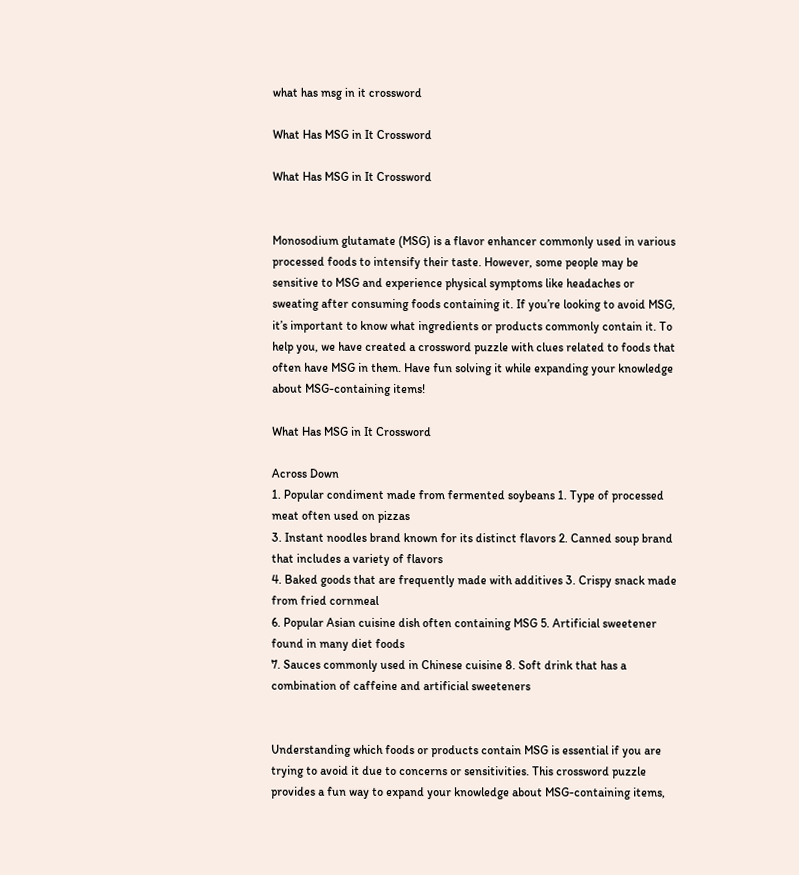what has msg in it crossword

What Has MSG in It Crossword

What Has MSG in It Crossword


Monosodium glutamate (MSG) is a flavor enhancer commonly used in various processed foods to intensify their taste. However, some people may be sensitive to MSG and experience physical symptoms like headaches or sweating after consuming foods containing it. If you’re looking to avoid MSG, it’s important to know what ingredients or products commonly contain it. To help you, we have created a crossword puzzle with clues related to foods that often have MSG in them. Have fun solving it while expanding your knowledge about MSG-containing items!

What Has MSG in It Crossword

Across Down
1. Popular condiment made from fermented soybeans 1. Type of processed meat often used on pizzas
3. Instant noodles brand known for its distinct flavors 2. Canned soup brand that includes a variety of flavors
4. Baked goods that are frequently made with additives 3. Crispy snack made from fried cornmeal
6. Popular Asian cuisine dish often containing MSG 5. Artificial sweetener found in many diet foods
7. Sauces commonly used in Chinese cuisine 8. Soft drink that has a combination of caffeine and artificial sweeteners


Understanding which foods or products contain MSG is essential if you are trying to avoid it due to concerns or sensitivities. This crossword puzzle provides a fun way to expand your knowledge about MSG-containing items,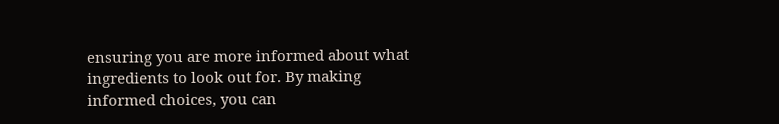ensuring you are more informed about what ingredients to look out for. By making informed choices, you can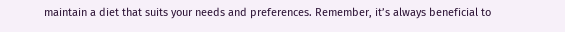maintain a diet that suits your needs and preferences. Remember, it’s always beneficial to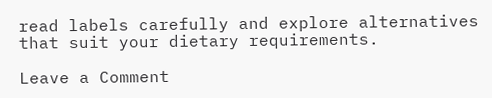read labels carefully and explore alternatives that suit your dietary requirements.

Leave a Comment